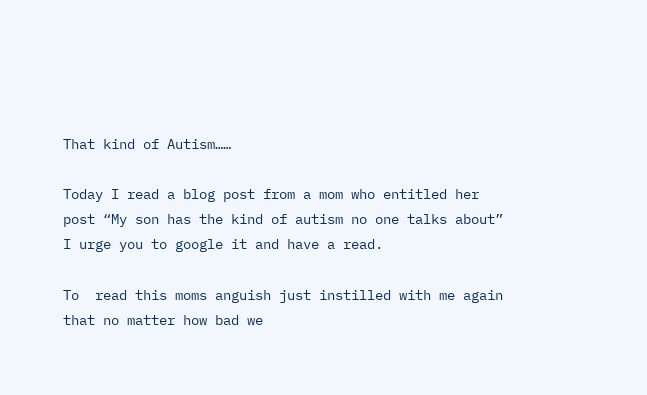That kind of Autism……

Today I read a blog post from a mom who entitled her post “My son has the kind of autism no one talks about”  I urge you to google it and have a read.

To  read this moms anguish just instilled with me again that no matter how bad we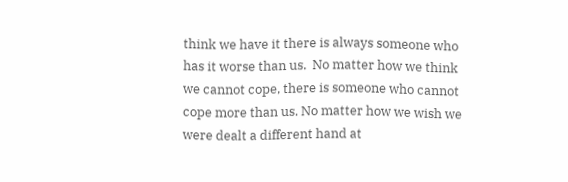think we have it there is always someone who has it worse than us.  No matter how we think we cannot cope, there is someone who cannot cope more than us. No matter how we wish we were dealt a different hand at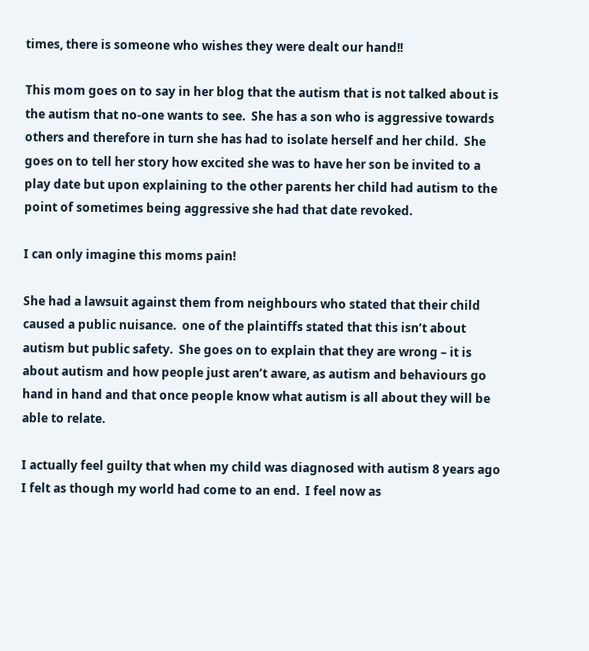times, there is someone who wishes they were dealt our hand!!

This mom goes on to say in her blog that the autism that is not talked about is the autism that no-one wants to see.  She has a son who is aggressive towards others and therefore in turn she has had to isolate herself and her child.  She goes on to tell her story how excited she was to have her son be invited to a play date but upon explaining to the other parents her child had autism to the point of sometimes being aggressive she had that date revoked.

I can only imagine this moms pain!

She had a lawsuit against them from neighbours who stated that their child caused a public nuisance.  one of the plaintiffs stated that this isn’t about autism but public safety.  She goes on to explain that they are wrong – it is about autism and how people just aren’t aware, as autism and behaviours go hand in hand and that once people know what autism is all about they will be able to relate.

I actually feel guilty that when my child was diagnosed with autism 8 years ago I felt as though my world had come to an end.  I feel now as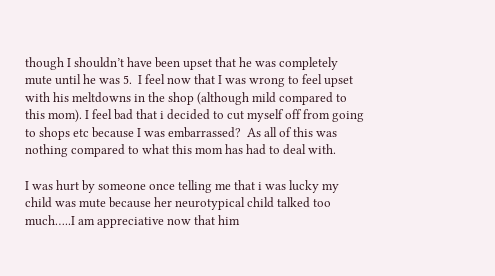though I shouldn’t have been upset that he was completely mute until he was 5.  I feel now that I was wrong to feel upset with his meltdowns in the shop (although mild compared to this mom). I feel bad that i decided to cut myself off from going to shops etc because I was embarrassed?  As all of this was nothing compared to what this mom has had to deal with.

I was hurt by someone once telling me that i was lucky my child was mute because her neurotypical child talked too much…..I am appreciative now that him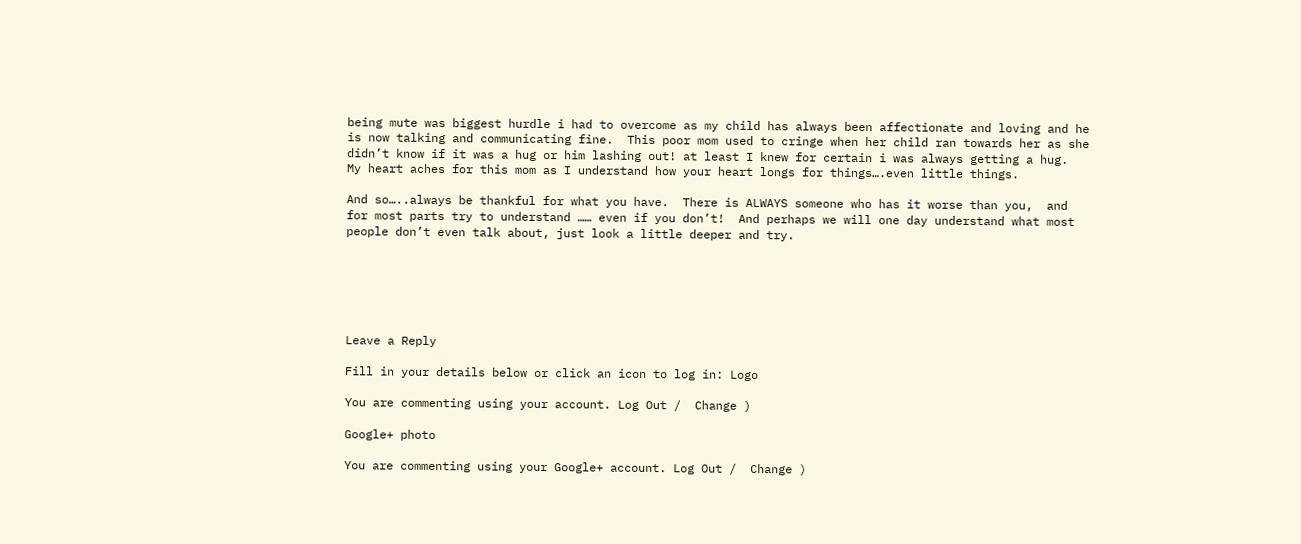being mute was biggest hurdle i had to overcome as my child has always been affectionate and loving and he is now talking and communicating fine.  This poor mom used to cringe when her child ran towards her as she didn’t know if it was a hug or him lashing out! at least I knew for certain i was always getting a hug.  My heart aches for this mom as I understand how your heart longs for things….even little things.

And so…..always be thankful for what you have.  There is ALWAYS someone who has it worse than you,  and for most parts try to understand …… even if you don’t!  And perhaps we will one day understand what most people don’t even talk about, just look a little deeper and try.






Leave a Reply

Fill in your details below or click an icon to log in: Logo

You are commenting using your account. Log Out /  Change )

Google+ photo

You are commenting using your Google+ account. Log Out /  Change )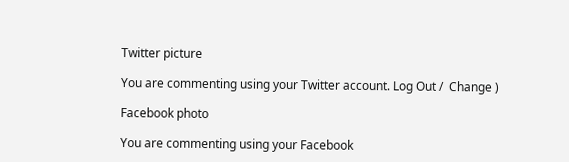Twitter picture

You are commenting using your Twitter account. Log Out /  Change )

Facebook photo

You are commenting using your Facebook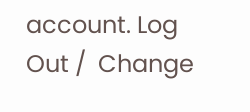account. Log Out /  Change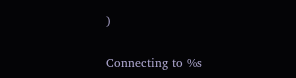)


Connecting to %s